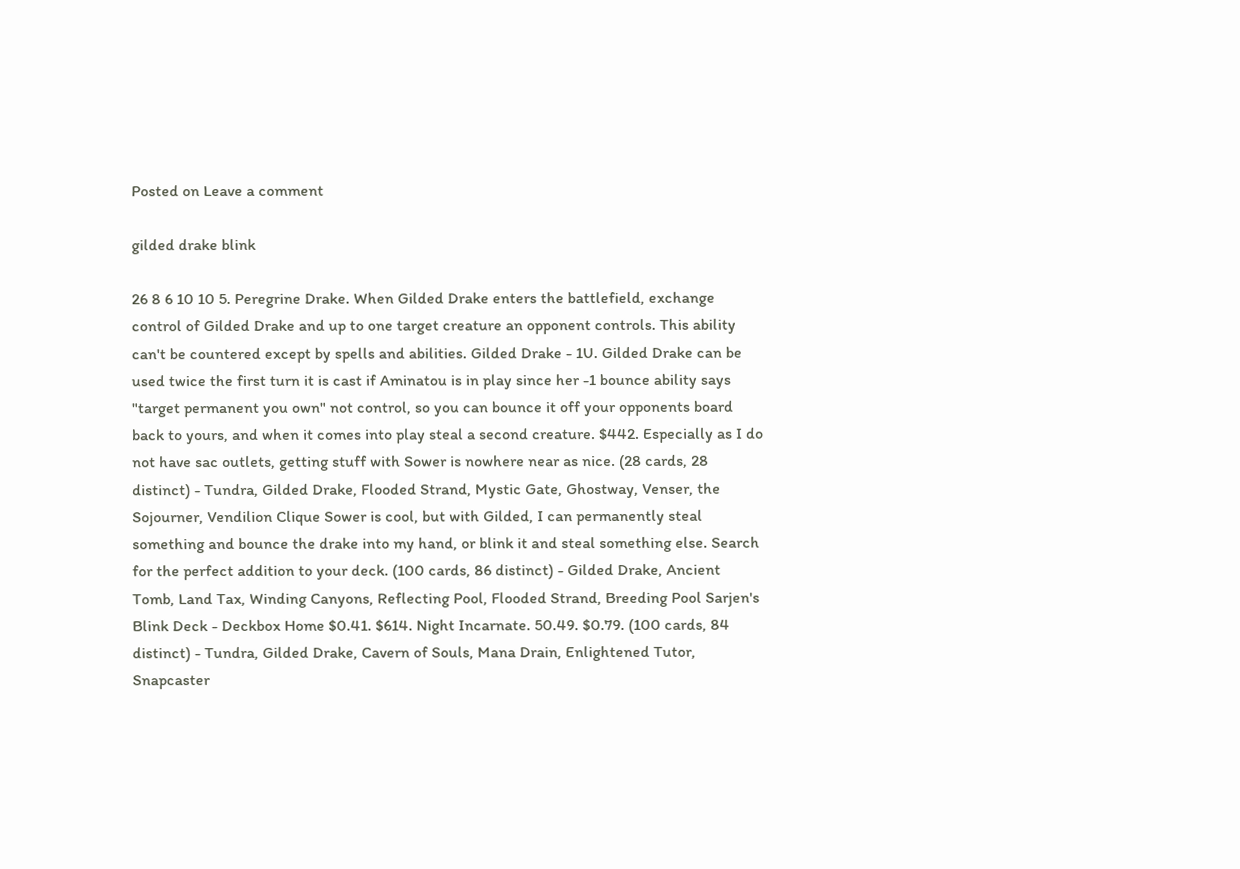Posted on Leave a comment

gilded drake blink

26 8 6 10 10 5. Peregrine Drake. When Gilded Drake enters the battlefield, exchange control of Gilded Drake and up to one target creature an opponent controls. This ability can't be countered except by spells and abilities. Gilded Drake - 1U. Gilded Drake can be used twice the first turn it is cast if Aminatou is in play since her -1 bounce ability says "target permanent you own" not control, so you can bounce it off your opponents board back to yours, and when it comes into play steal a second creature. $442. Especially as I do not have sac outlets, getting stuff with Sower is nowhere near as nice. (28 cards, 28 distinct) - Tundra, Gilded Drake, Flooded Strand, Mystic Gate, Ghostway, Venser, the Sojourner, Vendilion Clique Sower is cool, but with Gilded, I can permanently steal something and bounce the drake into my hand, or blink it and steal something else. Search for the perfect addition to your deck. (100 cards, 86 distinct) - Gilded Drake, Ancient Tomb, Land Tax, Winding Canyons, Reflecting Pool, Flooded Strand, Breeding Pool Sarjen's Blink Deck - Deckbox Home $0.41. $614. Night Incarnate. 50.49. $0.79. (100 cards, 84 distinct) - Tundra, Gilded Drake, Cavern of Souls, Mana Drain, Enlightened Tutor, Snapcaster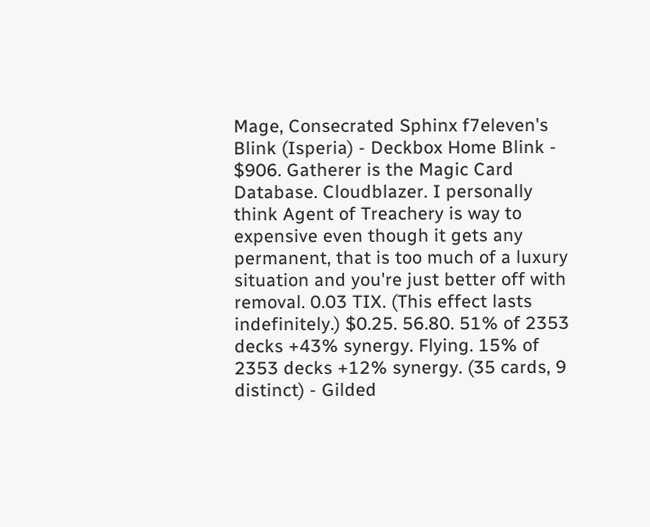Mage, Consecrated Sphinx f7eleven's Blink (Isperia) - Deckbox Home Blink - $906. Gatherer is the Magic Card Database. Cloudblazer. I personally think Agent of Treachery is way to expensive even though it gets any permanent, that is too much of a luxury situation and you're just better off with removal. 0.03 TIX. (This effect lasts indefinitely.) $0.25. 56.80. 51% of 2353 decks +43% synergy. Flying. 15% of 2353 decks +12% synergy. (35 cards, 9 distinct) - Gilded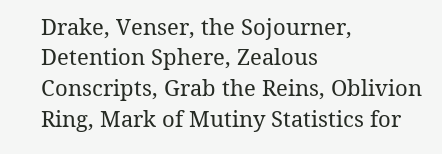Drake, Venser, the Sojourner, Detention Sphere, Zealous Conscripts, Grab the Reins, Oblivion Ring, Mark of Mutiny Statistics for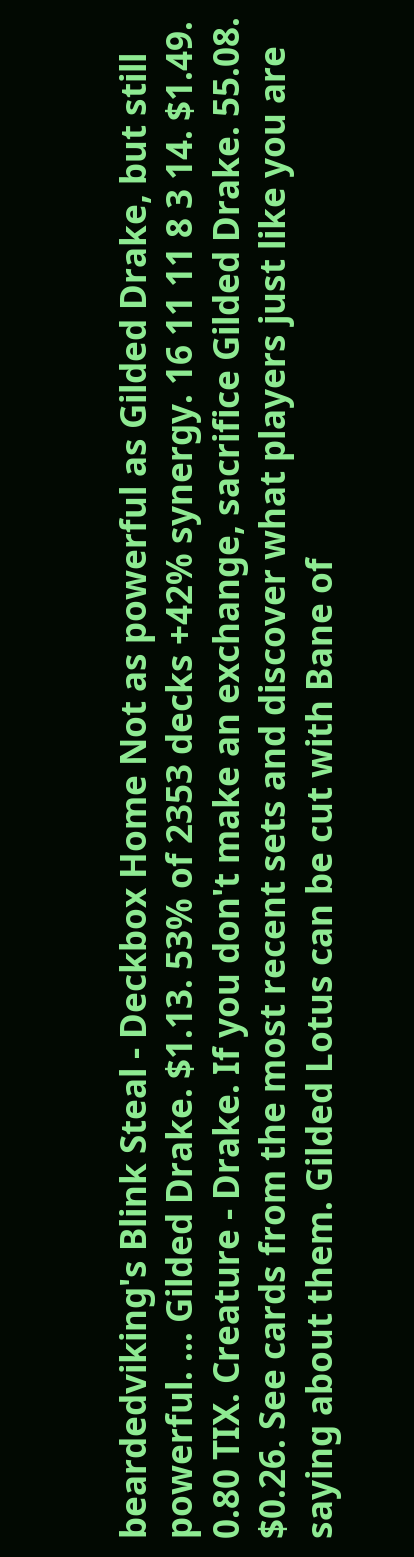beardedviking's Blink Steal - Deckbox Home Not as powerful as Gilded Drake, but still powerful. ... Gilded Drake. $1.13. 53% of 2353 decks +42% synergy. 16 11 11 8 3 14. $1.49. 0.80 TIX. Creature - Drake. If you don't make an exchange, sacrifice Gilded Drake. 55.08. $0.26. See cards from the most recent sets and discover what players just like you are saying about them. Gilded Lotus can be cut with Bane of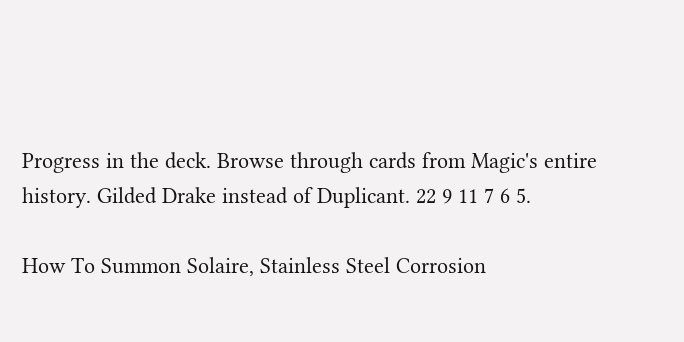Progress in the deck. Browse through cards from Magic's entire history. Gilded Drake instead of Duplicant. 22 9 11 7 6 5.

How To Summon Solaire, Stainless Steel Corrosion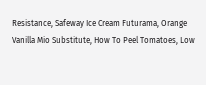Resistance, Safeway Ice Cream Futurama, Orange Vanilla Mio Substitute, How To Peel Tomatoes, Low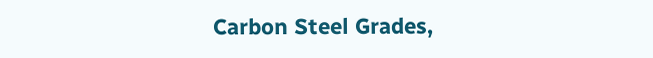Carbon Steel Grades,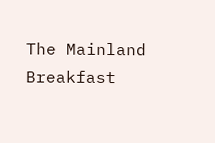The Mainland Breakfast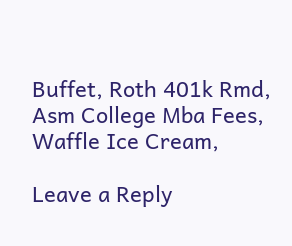Buffet, Roth 401k Rmd, Asm College Mba Fees, Waffle Ice Cream,

Leave a Reply